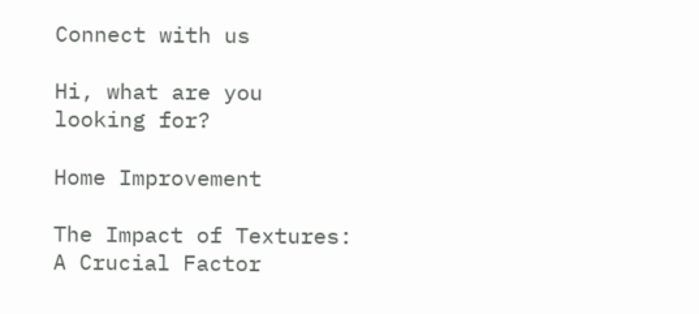Connect with us

Hi, what are you looking for?

Home Improvement

The Impact of Textures: A Crucial Factor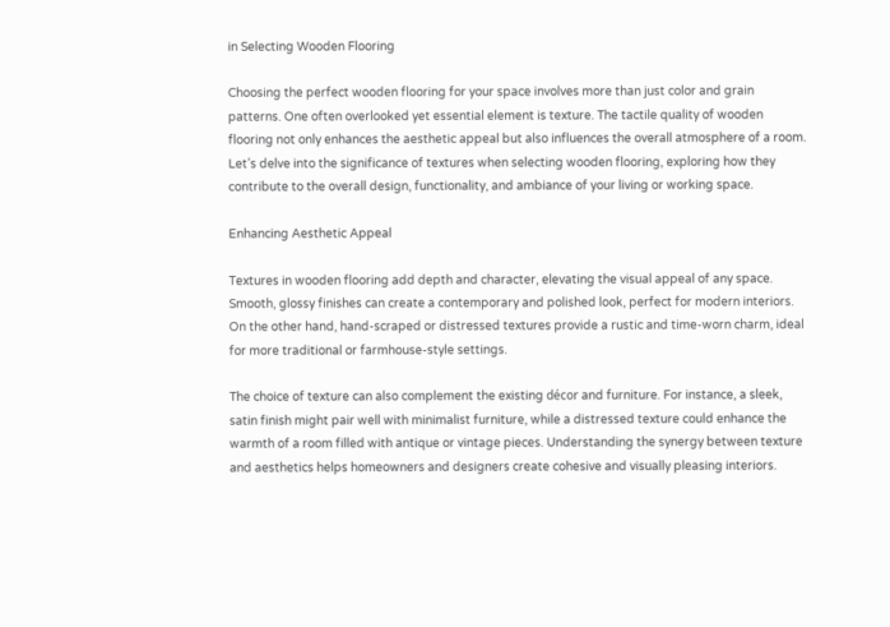in Selecting Wooden Flooring

Choosing the perfect wooden flooring for your space involves more than just color and grain patterns. One often overlooked yet essential element is texture. The tactile quality of wooden flooring not only enhances the aesthetic appeal but also influences the overall atmosphere of a room. Let’s delve into the significance of textures when selecting wooden flooring, exploring how they contribute to the overall design, functionality, and ambiance of your living or working space.

Enhancing Aesthetic Appeal

Textures in wooden flooring add depth and character, elevating the visual appeal of any space. Smooth, glossy finishes can create a contemporary and polished look, perfect for modern interiors. On the other hand, hand-scraped or distressed textures provide a rustic and time-worn charm, ideal for more traditional or farmhouse-style settings.

The choice of texture can also complement the existing décor and furniture. For instance, a sleek, satin finish might pair well with minimalist furniture, while a distressed texture could enhance the warmth of a room filled with antique or vintage pieces. Understanding the synergy between texture and aesthetics helps homeowners and designers create cohesive and visually pleasing interiors.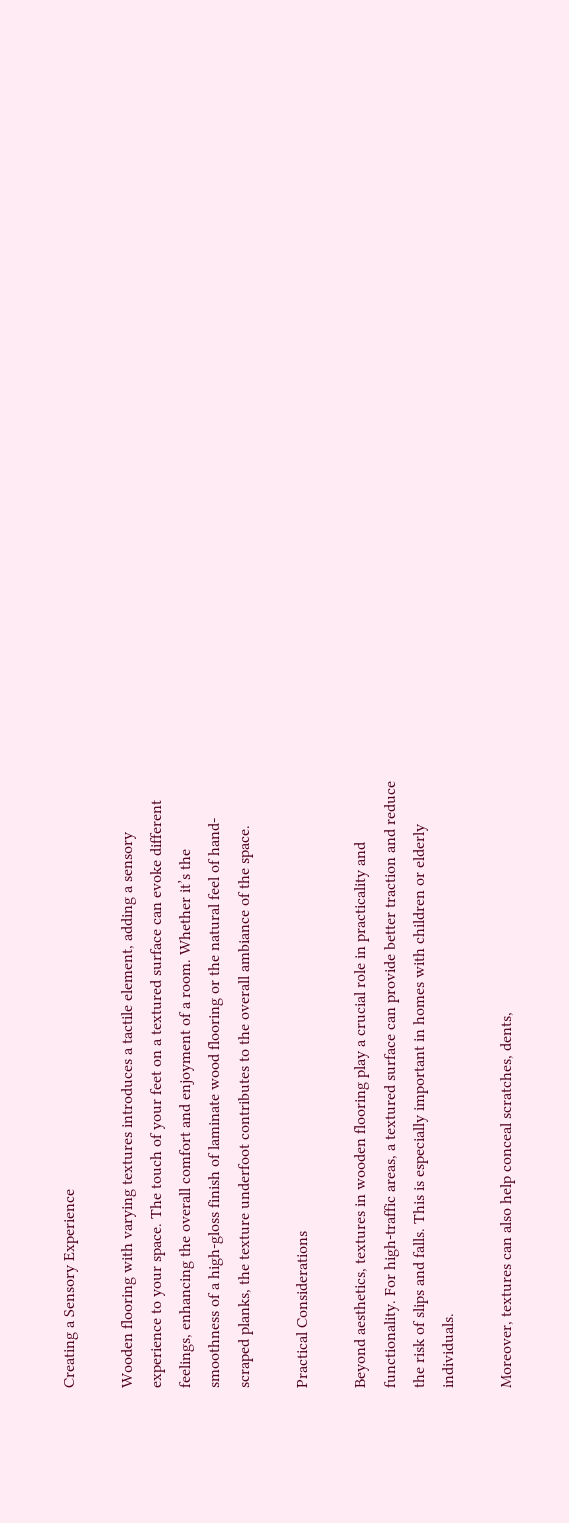Creating a Sensory Experience

Wooden flooring with varying textures introduces a tactile element, adding a sensory experience to your space. The touch of your feet on a textured surface can evoke different feelings, enhancing the overall comfort and enjoyment of a room. Whether it’s the smoothness of a high-gloss finish of laminate wood flooring or the natural feel of hand-scraped planks, the texture underfoot contributes to the overall ambiance of the space.

Practical Considerations

Beyond aesthetics, textures in wooden flooring play a crucial role in practicality and functionality. For high-traffic areas, a textured surface can provide better traction and reduce the risk of slips and falls. This is especially important in homes with children or elderly individuals.

Moreover, textures can also help conceal scratches, dents,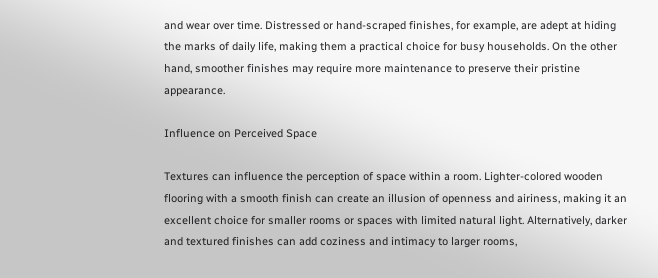and wear over time. Distressed or hand-scraped finishes, for example, are adept at hiding the marks of daily life, making them a practical choice for busy households. On the other hand, smoother finishes may require more maintenance to preserve their pristine appearance.

Influence on Perceived Space

Textures can influence the perception of space within a room. Lighter-colored wooden flooring with a smooth finish can create an illusion of openness and airiness, making it an excellent choice for smaller rooms or spaces with limited natural light. Alternatively, darker and textured finishes can add coziness and intimacy to larger rooms,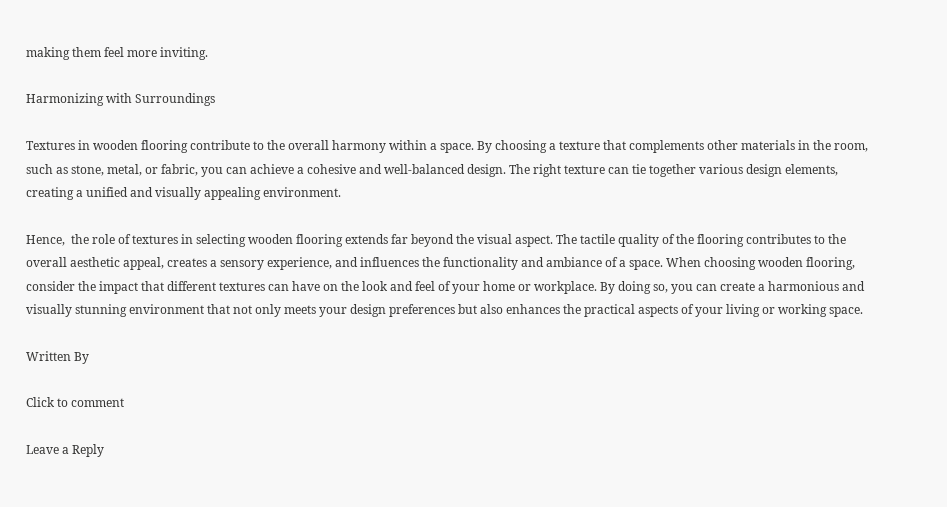making them feel more inviting.

Harmonizing with Surroundings

Textures in wooden flooring contribute to the overall harmony within a space. By choosing a texture that complements other materials in the room, such as stone, metal, or fabric, you can achieve a cohesive and well-balanced design. The right texture can tie together various design elements, creating a unified and visually appealing environment.

Hence,  the role of textures in selecting wooden flooring extends far beyond the visual aspect. The tactile quality of the flooring contributes to the overall aesthetic appeal, creates a sensory experience, and influences the functionality and ambiance of a space. When choosing wooden flooring, consider the impact that different textures can have on the look and feel of your home or workplace. By doing so, you can create a harmonious and visually stunning environment that not only meets your design preferences but also enhances the practical aspects of your living or working space.

Written By

Click to comment

Leave a Reply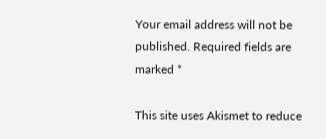Your email address will not be published. Required fields are marked *

This site uses Akismet to reduce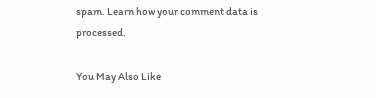spam. Learn how your comment data is processed.

You May Also Like